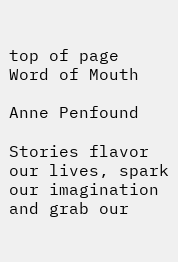top of page
Word of Mouth

Anne Penfound

Stories flavor our lives, spark our imagination and grab our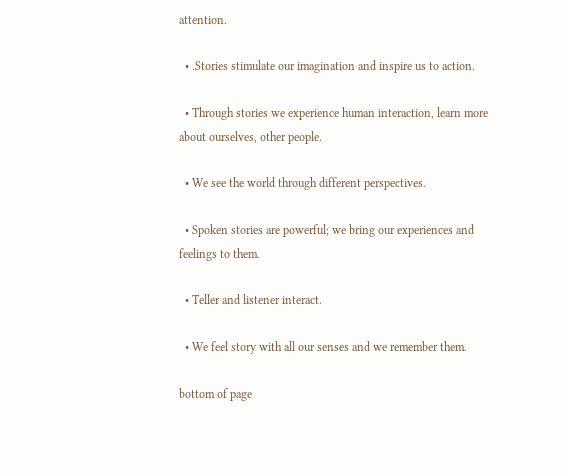attention.

  • .Stories stimulate our imagination and inspire us to action.

  • Through stories we experience human interaction, learn more about ourselves, other people.

  • We see the world through different perspectives.

  • Spoken stories are powerful; we bring our experiences and feelings to them.

  • Teller and listener interact.

  • We feel story with all our senses and we remember them.

bottom of page